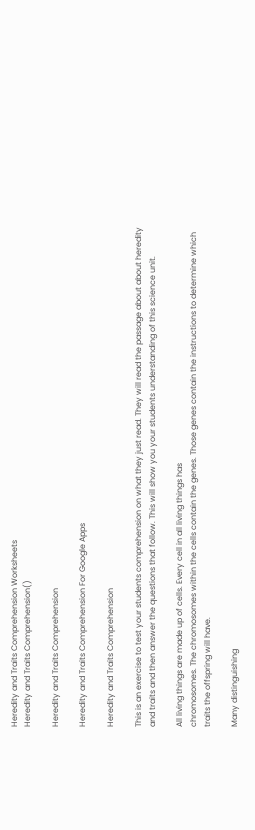Heredity and Traits Comprehension Worksheets
Heredity and Traits Comprehension()

Heredity and Traits Comprehension

Heredity and Traits Comprehension For Google Apps

Heredity and Traits Comprehension

This is an exercise to test your students comprehension on what they just read. They will read the passage about about heredity and traits and then answer the questions that follow. This will show you your students understanding of this science unit.

All living things are made up of cells. Every cell in all living things has
chromosomes. The chromosomes within the cells contain the genes. Those genes contain the instructions to determine which traits the offspring will have.

Many distinguishing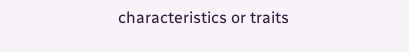characteristics or traits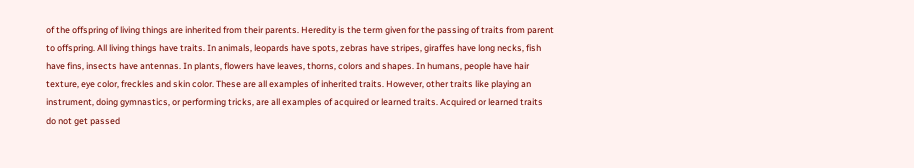of the offspring of living things are inherited from their parents. Heredity is the term given for the passing of traits from parent to offspring. All living things have traits. In animals, leopards have spots, zebras have stripes, giraffes have long necks, fish have fins, insects have antennas. In plants, flowers have leaves, thorns, colors and shapes. In humans, people have hair texture, eye color, freckles and skin color. These are all examples of inherited traits. However, other traits like playing an instrument, doing gymnastics, or performing tricks, are all examples of acquired or learned traits. Acquired or learned traits do not get passed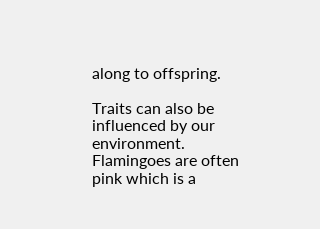along to offspring.

Traits can also be influenced by our environment. Flamingoes are often pink which is a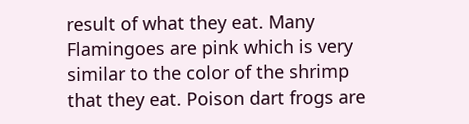result of what they eat. Many Flamingoes are pink which is very similar to the color of the shrimp that they eat. Poison dart frogs are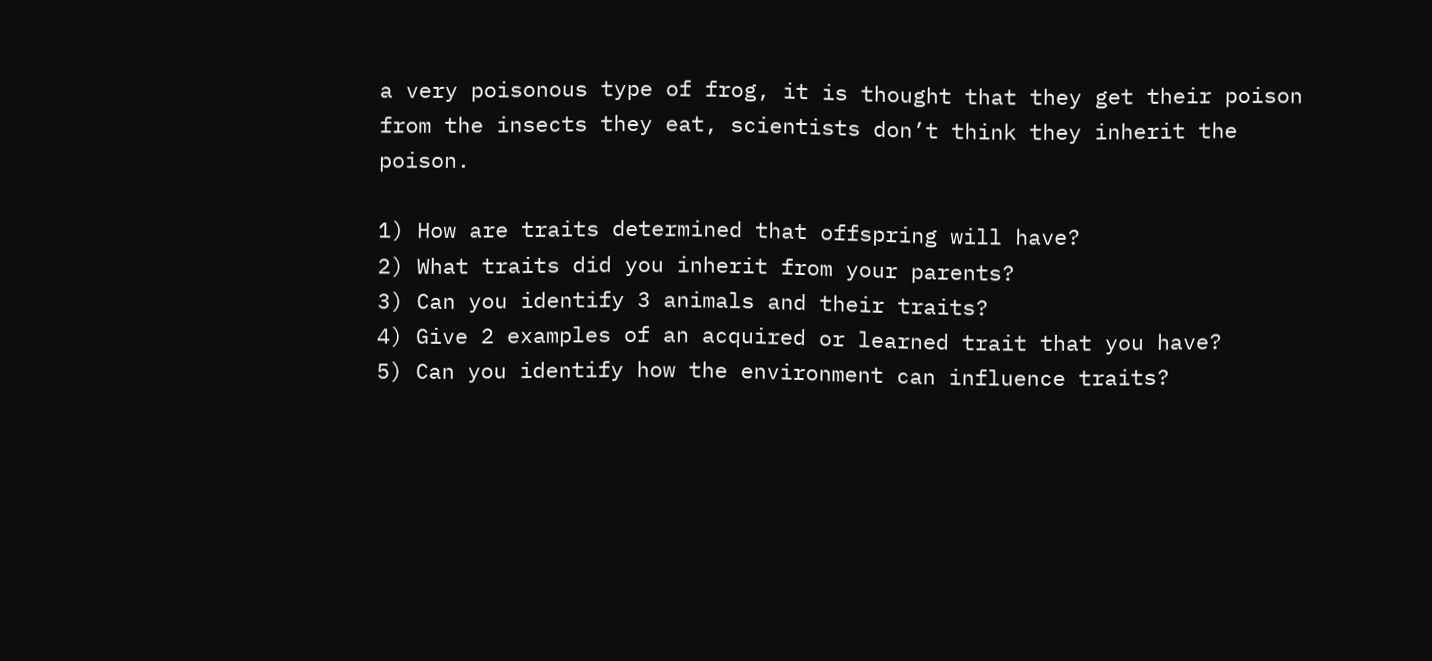a very poisonous type of frog, it is thought that they get their poison from the insects they eat, scientists don’t think they inherit the poison.

1) How are traits determined that offspring will have?
2) What traits did you inherit from your parents?
3) Can you identify 3 animals and their traits?
4) Give 2 examples of an acquired or learned trait that you have?
5) Can you identify how the environment can influence traits?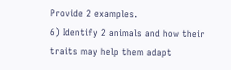Provide 2 examples.
6) Identify 2 animals and how their traits may help them adapt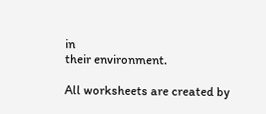in
their environment.

All worksheets are created by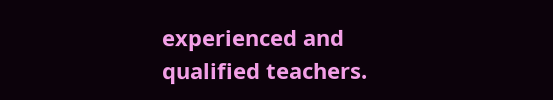experienced and qualified teachers.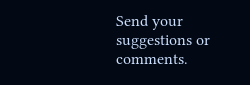Send your suggestions or comments.